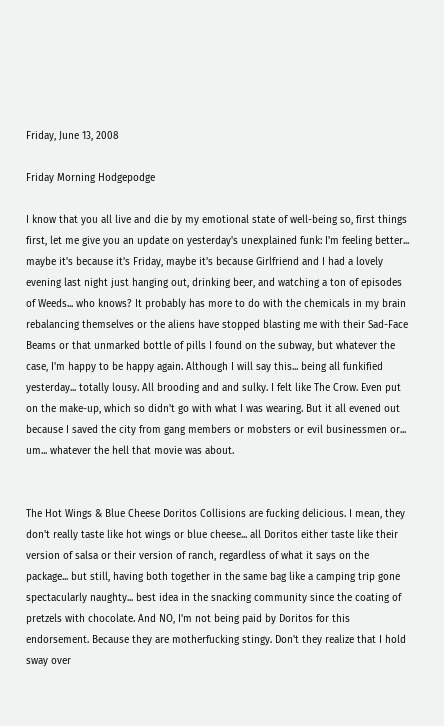Friday, June 13, 2008

Friday Morning Hodgepodge

I know that you all live and die by my emotional state of well-being so, first things first, let me give you an update on yesterday's unexplained funk: I'm feeling better... maybe it's because it's Friday, maybe it's because Girlfriend and I had a lovely evening last night just hanging out, drinking beer, and watching a ton of episodes of Weeds... who knows? It probably has more to do with the chemicals in my brain rebalancing themselves or the aliens have stopped blasting me with their Sad-Face Beams or that unmarked bottle of pills I found on the subway, but whatever the case, I'm happy to be happy again. Although I will say this... being all funkified yesterday... totally lousy. All brooding and and sulky. I felt like The Crow. Even put on the make-up, which so didn't go with what I was wearing. But it all evened out because I saved the city from gang members or mobsters or evil businessmen or... um... whatever the hell that movie was about.


The Hot Wings & Blue Cheese Doritos Collisions are fucking delicious. I mean, they don't really taste like hot wings or blue cheese... all Doritos either taste like their version of salsa or their version of ranch, regardless of what it says on the package... but still, having both together in the same bag like a camping trip gone spectacularly naughty... best idea in the snacking community since the coating of pretzels with chocolate. And NO, I'm not being paid by Doritos for this endorsement. Because they are motherfucking stingy. Don't they realize that I hold sway over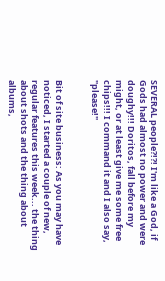SEVERAL people?!?! I'm like a God, if Gods had almost no power and were doughy!!! Doritos, fall before my might, or at least give me some free chips!!! I command it and I also say, "please!"


Bit of site business: As you may have noticed, I started a couple of new, regular features this week... the thing about shots and the thing about albums,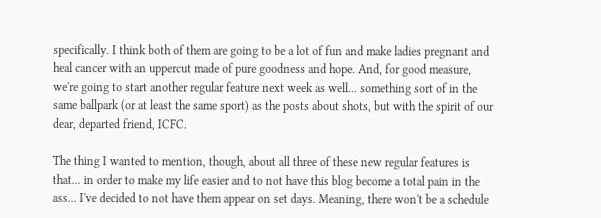specifically. I think both of them are going to be a lot of fun and make ladies pregnant and heal cancer with an uppercut made of pure goodness and hope. And, for good measure, we're going to start another regular feature next week as well... something sort of in the same ballpark (or at least the same sport) as the posts about shots, but with the spirit of our dear, departed friend, ICFC.

The thing I wanted to mention, though, about all three of these new regular features is that... in order to make my life easier and to not have this blog become a total pain in the ass... I've decided to not have them appear on set days. Meaning, there won't be a schedule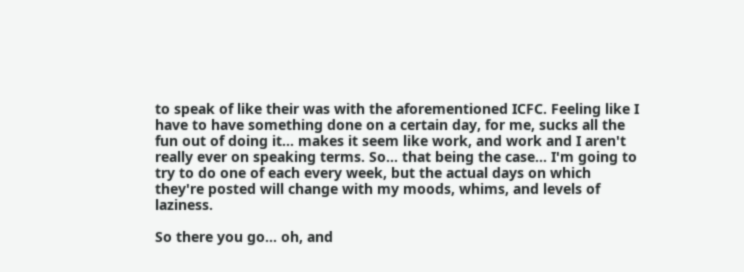to speak of like their was with the aforementioned ICFC. Feeling like I have to have something done on a certain day, for me, sucks all the fun out of doing it... makes it seem like work, and work and I aren't really ever on speaking terms. So... that being the case... I'm going to try to do one of each every week, but the actual days on which they're posted will change with my moods, whims, and levels of laziness.

So there you go... oh, and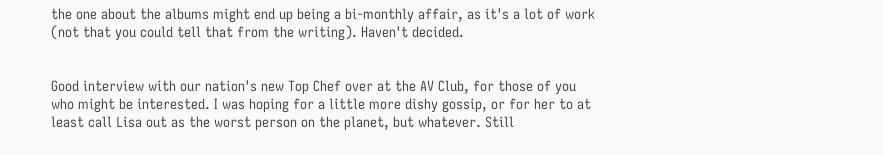the one about the albums might end up being a bi-monthly affair, as it's a lot of work (not that you could tell that from the writing). Haven't decided.


Good interview with our nation's new Top Chef over at the AV Club, for those of you who might be interested. I was hoping for a little more dishy gossip, or for her to at least call Lisa out as the worst person on the planet, but whatever. Still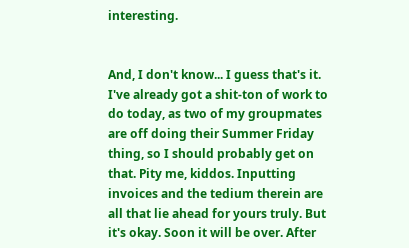interesting.


And, I don't know... I guess that's it. I've already got a shit-ton of work to do today, as two of my groupmates are off doing their Summer Friday thing, so I should probably get on that. Pity me, kiddos. Inputting invoices and the tedium therein are all that lie ahead for yours truly. But it's okay. Soon it will be over. After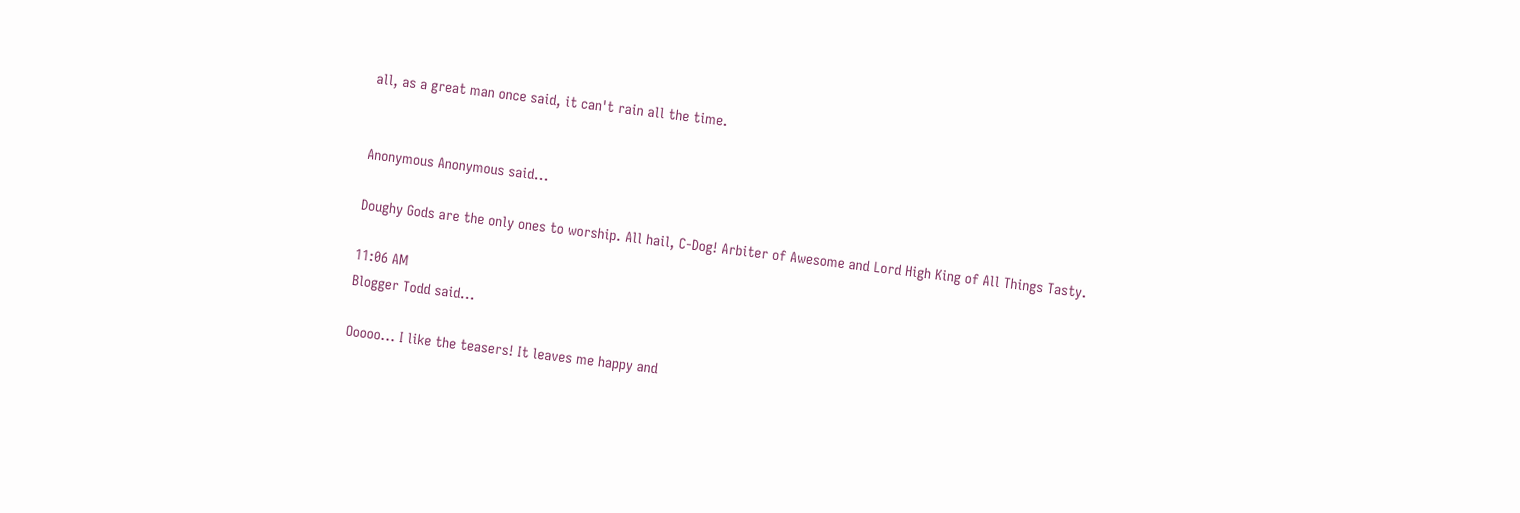all, as a great man once said, it can't rain all the time.


Anonymous Anonymous said...

Doughy Gods are the only ones to worship. All hail, C-Dog! Arbiter of Awesome and Lord High King of All Things Tasty.

11:06 AM
Blogger Todd said...

Ooooo... I like the teasers! It leaves me happy and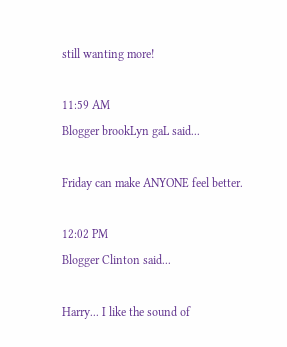still wanting more!

11:59 AM
Blogger brookLyn gaL said...

Friday can make ANYONE feel better.

12:02 PM
Blogger Clinton said...

Harry... I like the sound of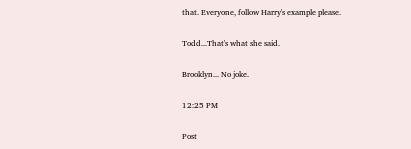that. Everyone, follow Harry's example please.

Todd...That's what she said.

Brooklyn... No joke.

12:25 PM

Post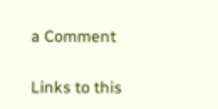a Comment

Links to this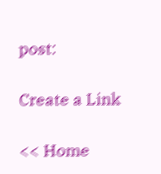post:

Create a Link

<< Home